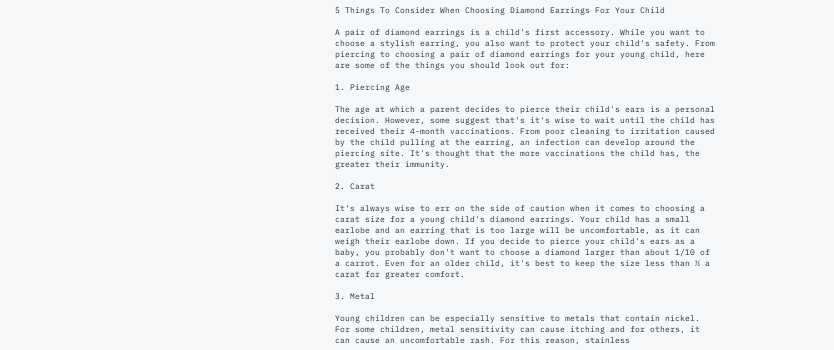5 Things To Consider When Choosing Diamond Earrings For Your Child

A pair of diamond earrings is a child's first accessory. While you want to choose a stylish earring, you also want to protect your child's safety. From piercing to choosing a pair of diamond earrings for your young child, here are some of the things you should look out for:

1. Piercing Age

The age at which a parent decides to pierce their child's ears is a personal decision. However, some suggest that's it's wise to wait until the child has received their 4-month vaccinations. From poor cleaning to irritation caused by the child pulling at the earring, an infection can develop around the piercing site. It's thought that the more vaccinations the child has, the greater their immunity.

2. Carat

It's always wise to err on the side of caution when it comes to choosing a carat size for a young child's diamond earrings. Your child has a small earlobe and an earring that is too large will be uncomfortable, as it can weigh their earlobe down. If you decide to pierce your child's ears as a baby, you probably don't want to choose a diamond larger than about 1/10 of a carrot. Even for an older child, it's best to keep the size less than ½ a carat for greater comfort.

3. Metal

Young children can be especially sensitive to metals that contain nickel. For some children, metal sensitivity can cause itching and for others, it can cause an uncomfortable rash. For this reason, stainless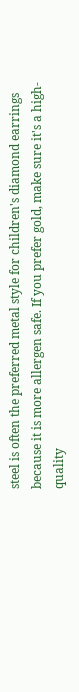steel is often the preferred metal style for children's diamond earrings because it is more allergen safe. If you prefer gold, make sure it's a high-quality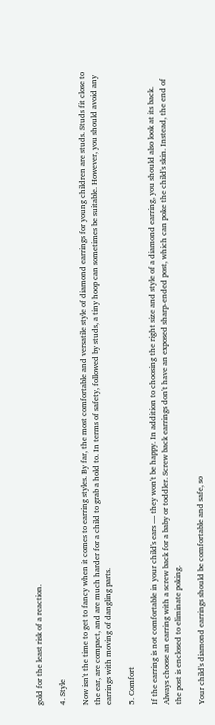gold for the least risk of a reaction.

4. Style

Now isn't the time to get to fancy when it comes to earring styles. By far, the most comfortable and versatile style of diamond earrings for young children are studs. Studs fit close to the ear, are compact, and are much harder for a child to grab a hold to. In terms of safety, followed by studs, a tiny hoop can sometimes be suitable. However, you should avoid any earrings with moving of dangling parts.

5. Comfort

If the earring is not comfortable in your child's ears — they won't be happy. In addition to choosing the right size and style of a diamond earring, you should also look at its back. Always choose an earring with a screw back for a baby or toddler. Screw back earrings don't have an exposed sharp-ended post, which can poke the child's skin. Instead, the end of the post is enclosed to eliminate poking.

Your child's diamond earrings should be comfortable and safe, so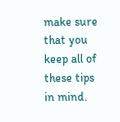make sure that you keep all of these tips in mind.